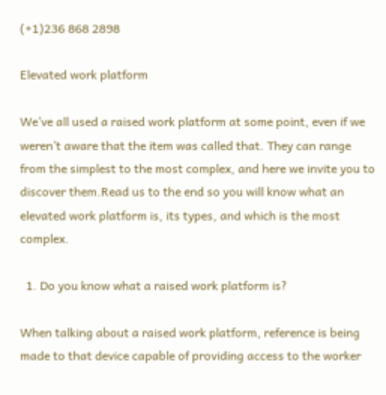(+1)236 868 2898

Elevated work platform

We’ve all used a raised work platform at some point, even if we weren’t aware that the item was called that. They can range from the simplest to the most complex, and here we invite you to discover them.Read us to the end so you will know what an elevated work platform is, its types, and which is the most complex.

  1. Do you know what a raised work platform is?

When talking about a raised work platform, reference is being made to that device capable of providing access to the worker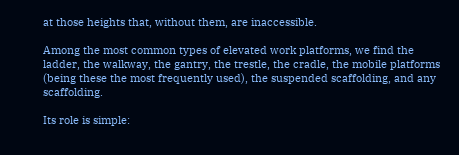at those heights that, without them, are inaccessible.

Among the most common types of elevated work platforms, we find the ladder, the walkway, the gantry, the trestle, the cradle, the mobile platforms (being these the most frequently used), the suspended scaffolding, and any scaffolding.

Its role is simple: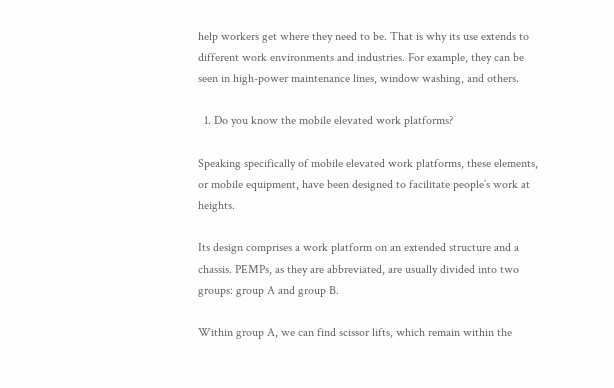help workers get where they need to be. That is why its use extends to different work environments and industries. For example, they can be seen in high-power maintenance lines, window washing, and others.

  1. Do you know the mobile elevated work platforms?

Speaking specifically of mobile elevated work platforms, these elements, or mobile equipment, have been designed to facilitate people’s work at heights.

Its design comprises a work platform on an extended structure and a chassis. PEMPs, as they are abbreviated, are usually divided into two groups: group A and group B.

Within group A, we can find scissor lifts, which remain within the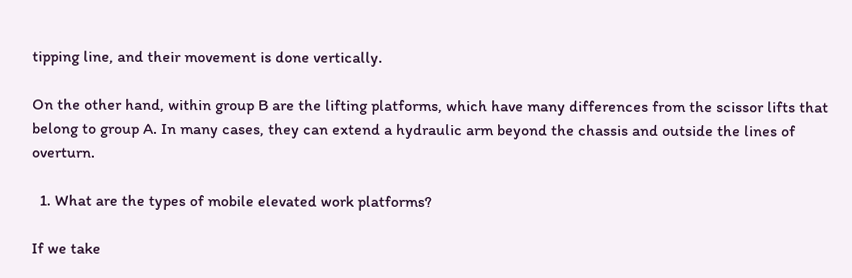tipping line, and their movement is done vertically.

On the other hand, within group B are the lifting platforms, which have many differences from the scissor lifts that belong to group A. In many cases, they can extend a hydraulic arm beyond the chassis and outside the lines of overturn.

  1. What are the types of mobile elevated work platforms?

If we take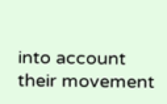into account their movement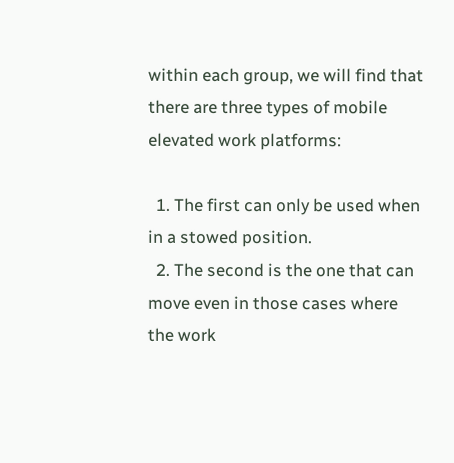within each group, we will find that there are three types of mobile elevated work platforms:

  1. The first can only be used when in a stowed position.
  2. The second is the one that can move even in those cases where the work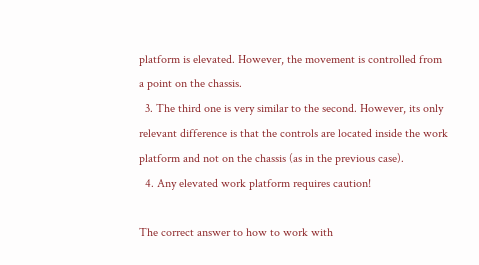platform is elevated. However, the movement is controlled from a point on the chassis.
  3. The third one is very similar to the second. However, its only relevant difference is that the controls are located inside the work platform and not on the chassis (as in the previous case).
  4. Any elevated work platform requires caution!

The correct answer to how to work with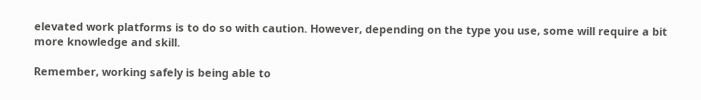elevated work platforms is to do so with caution. However, depending on the type you use, some will require a bit more knowledge and skill.

Remember, working safely is being able to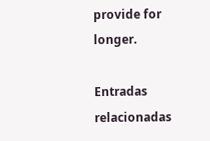provide for longer.

Entradas relacionadas